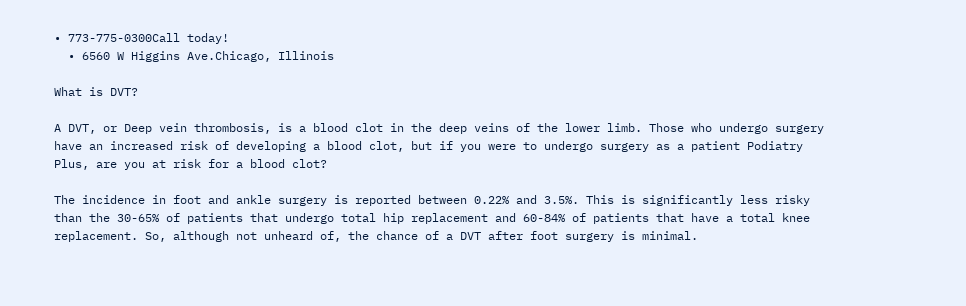• 773-775-0300Call today!
  • 6560 W Higgins Ave.Chicago, Illinois

What is DVT?

A DVT, or Deep vein thrombosis, is a blood clot in the deep veins of the lower limb. Those who undergo surgery have an increased risk of developing a blood clot, but if you were to undergo surgery as a patient Podiatry Plus, are you at risk for a blood clot?

The incidence in foot and ankle surgery is reported between 0.22% and 3.5%. This is significantly less risky than the 30-65% of patients that undergo total hip replacement and 60-84% of patients that have a total knee replacement. So, although not unheard of, the chance of a DVT after foot surgery is minimal.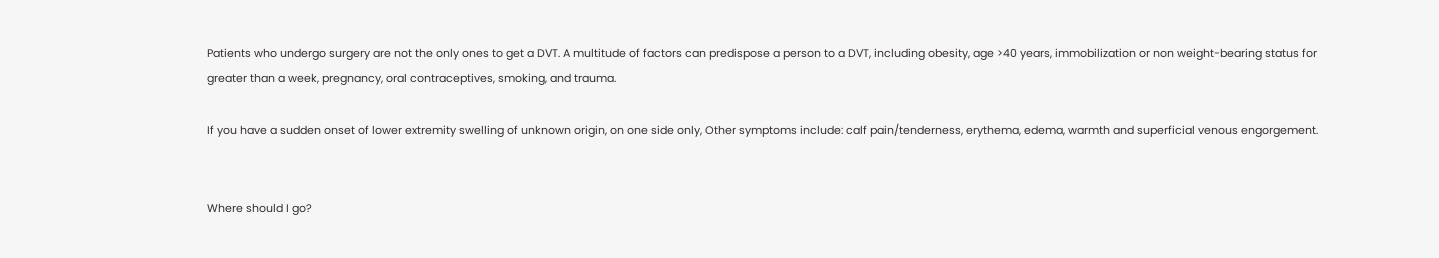Patients who undergo surgery are not the only ones to get a DVT. A multitude of factors can predispose a person to a DVT, including obesity, age >40 years, immobilization or non weight-bearing status for greater than a week, pregnancy, oral contraceptives, smoking, and trauma.

If you have a sudden onset of lower extremity swelling of unknown origin, on one side only, Other symptoms include: calf pain/tenderness, erythema, edema, warmth and superficial venous engorgement.


Where should I go?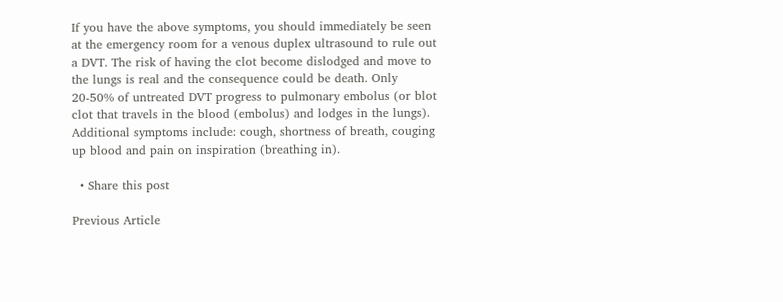If you have the above symptoms, you should immediately be seen at the emergency room for a venous duplex ultrasound to rule out a DVT. The risk of having the clot become dislodged and move to the lungs is real and the consequence could be death. Only 20-50% of untreated DVT progress to pulmonary embolus (or blot clot that travels in the blood (embolus) and lodges in the lungs). Additional symptoms include: cough, shortness of breath, couging up blood and pain on inspiration (breathing in).

  • Share this post

Previous Article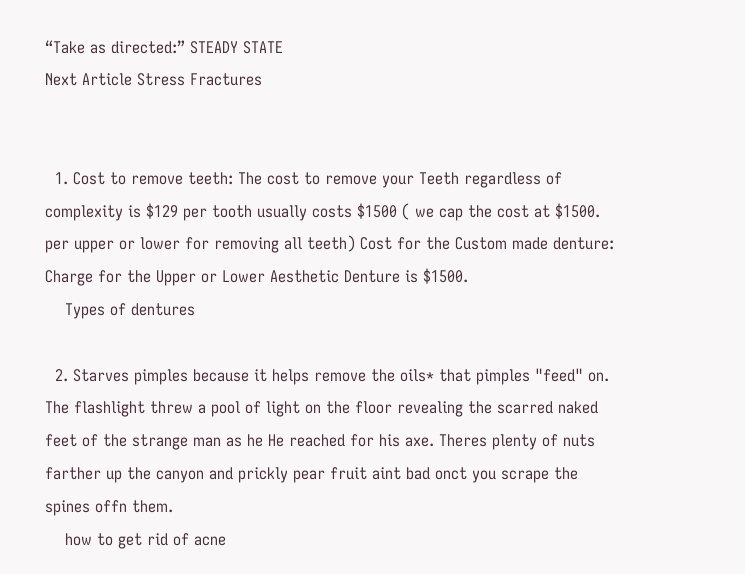“Take as directed:” STEADY STATE
Next Article Stress Fractures


  1. Cost to remove teeth: The cost to remove your Teeth regardless of complexity is $129 per tooth usually costs $1500 ( we cap the cost at $1500. per upper or lower for removing all teeth) Cost for the Custom made denture: Charge for the Upper or Lower Aesthetic Denture is $1500.
    Types of dentures

  2. Starves pimples because it helps remove the oils* that pimples "feed" on. The flashlight threw a pool of light on the floor revealing the scarred naked feet of the strange man as he He reached for his axe. Theres plenty of nuts farther up the canyon and prickly pear fruit aint bad onct you scrape the spines offn them.
    how to get rid of acne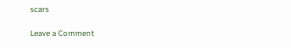scars

Leave a Comment